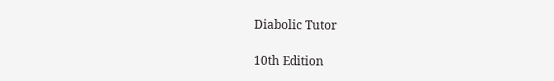Diabolic Tutor

10th Edition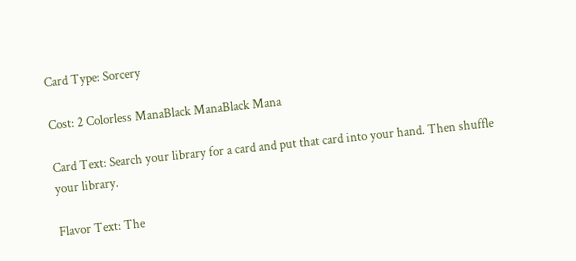Card Type: Sorcery

Cost: 2 Colorless ManaBlack ManaBlack Mana

Card Text: Search your library for a card and put that card into your hand. Then shuffle your library.

Flavor Text: The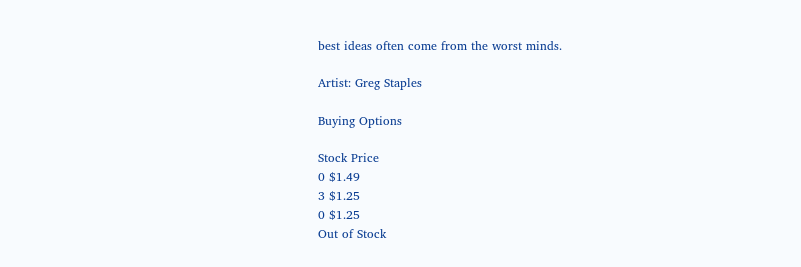best ideas often come from the worst minds.

Artist: Greg Staples

Buying Options

Stock Price
0 $1.49
3 $1.25
0 $1.25
Out of Stock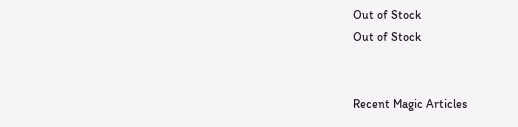Out of Stock
Out of Stock


Recent Magic Articles